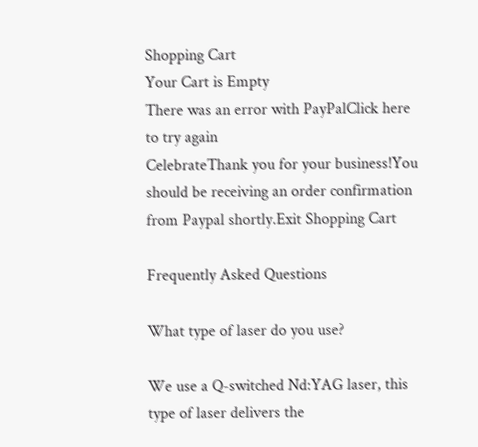Shopping Cart
Your Cart is Empty
There was an error with PayPalClick here to try again
CelebrateThank you for your business!You should be receiving an order confirmation from Paypal shortly.Exit Shopping Cart

Frequently Asked Questions

What type of laser do you use?

We use a Q-switched Nd:YAG laser, this type of laser delivers the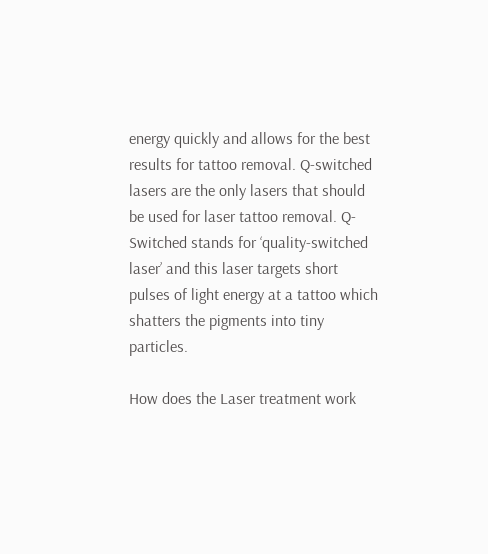energy quickly and allows for the best results for tattoo removal. Q-switched lasers are the only lasers that should be used for laser tattoo removal. Q-Switched stands for ‘quality-switched laser’ and this laser targets short pulses of light energy at a tattoo which shatters the pigments into tiny particles.

How does the Laser treatment work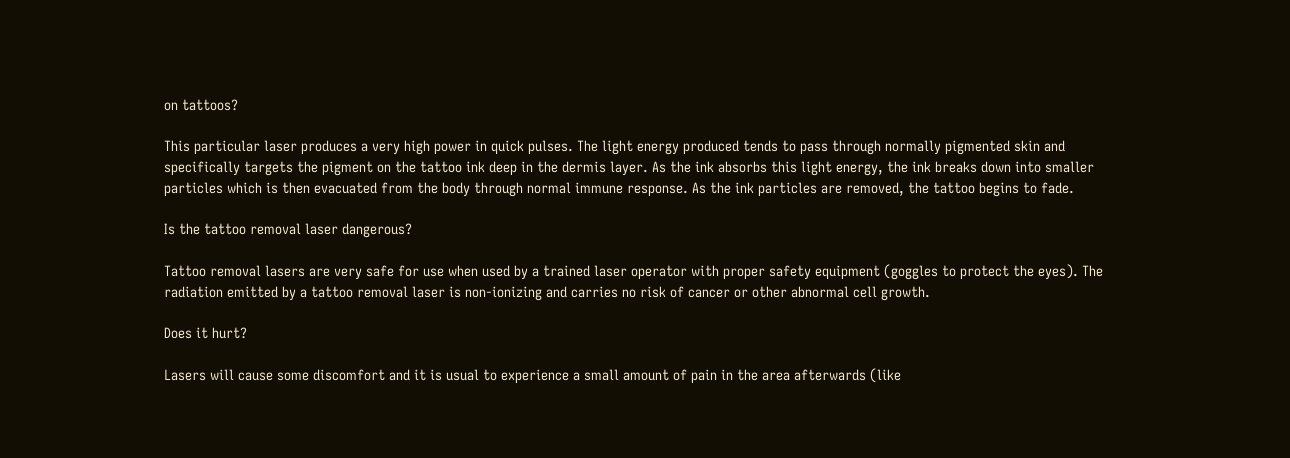on tattoos?

This particular laser produces a very high power in quick pulses. The light energy produced tends to pass through normally pigmented skin and specifically targets the pigment on the tattoo ink deep in the dermis layer. As the ink absorbs this light energy, the ink breaks down into smaller particles which is then evacuated from the body through normal immune response. As the ink particles are removed, the tattoo begins to fade.

Is the tattoo removal laser dangerous?

Tattoo removal lasers are very safe for use when used by a trained laser operator with proper safety equipment (goggles to protect the eyes). The radiation emitted by a tattoo removal laser is non-ionizing and carries no risk of cancer or other abnormal cell growth.

Does it hurt?

Lasers will cause some discomfort and it is usual to experience a small amount of pain in the area afterwards (like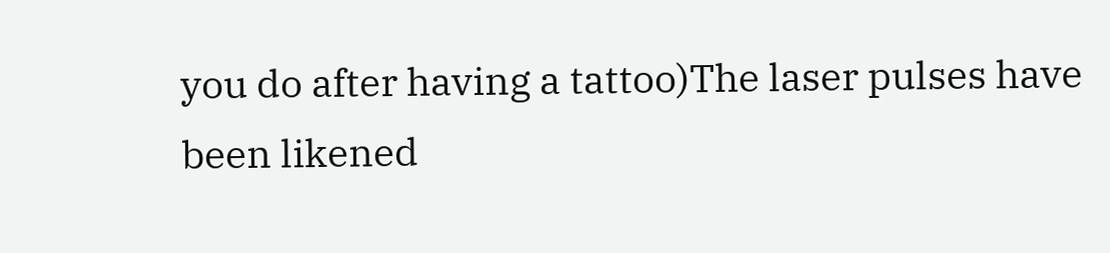you do after having a tattoo)The laser pulses have been likened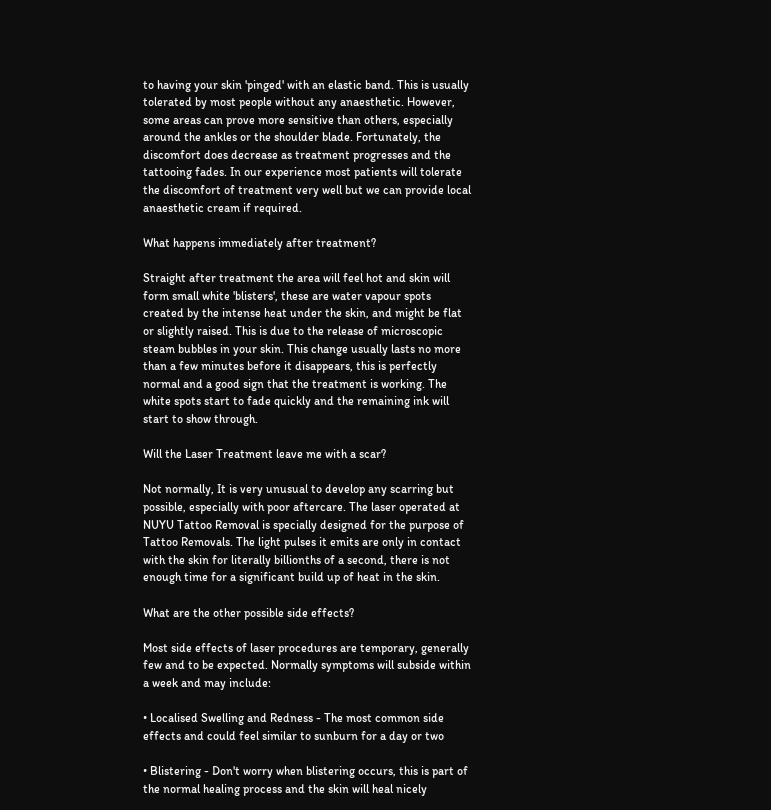to having your skin 'pinged' with an elastic band. This is usually tolerated by most people without any anaesthetic. However, some areas can prove more sensitive than others, especially around the ankles or the shoulder blade. Fortunately, the discomfort does decrease as treatment progresses and the tattooing fades. In our experience most patients will tolerate the discomfort of treatment very well but we can provide local anaesthetic cream if required.

What happens immediately after treatment?

Straight after treatment the area will feel hot and skin will form small white 'blisters', these are water vapour spots created by the intense heat under the skin, and might be flat or slightly raised. This is due to the release of microscopic steam bubbles in your skin. This change usually lasts no more than a few minutes before it disappears, this is perfectly normal and a good sign that the treatment is working. The white spots start to fade quickly and the remaining ink will start to show through.

Will the Laser Treatment leave me with a scar?

Not normally, It is very unusual to develop any scarring but possible, especially with poor aftercare. The laser operated at NUYU Tattoo Removal is specially designed for the purpose of Tattoo Removals. The light pulses it emits are only in contact with the skin for literally billionths of a second, there is not enough time for a significant build up of heat in the skin.

What are the other possible side effects?

Most side effects of laser procedures are temporary, generally few and to be expected. Normally symptoms will subside within a week and may include:

• Localised Swelling and Redness - The most common side effects and could feel similar to sunburn for a day or two

• Blistering - Don't worry when blistering occurs, this is part of the normal healing process and the skin will heal nicely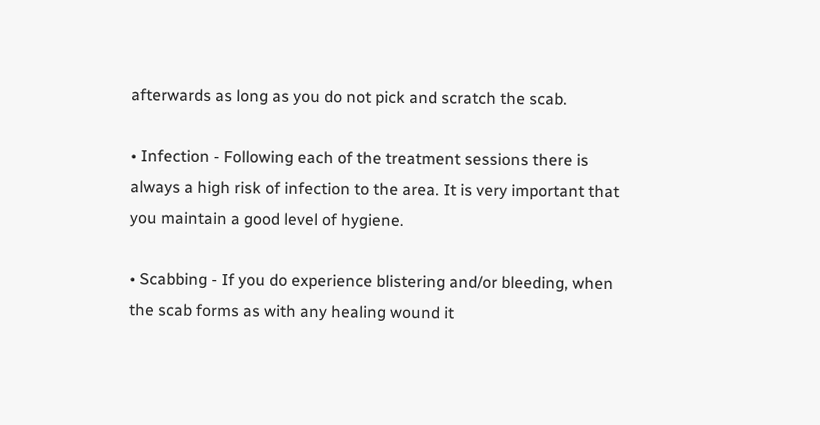afterwards as long as you do not pick and scratch the scab.

• Infection - Following each of the treatment sessions there is always a high risk of infection to the area. It is very important that you maintain a good level of hygiene.

• Scabbing - If you do experience blistering and/or bleeding, when the scab forms as with any healing wound it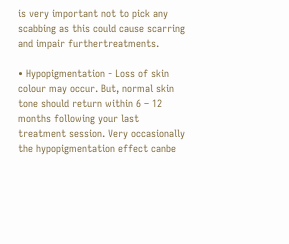is very important not to pick any scabbing as this could cause scarring and impair furthertreatments.

• Hypopigmentation - Loss of skin colour may occur. But, normal skin tone should return within 6 – 12 months following your last treatment session. Very occasionally the hypopigmentation effect canbe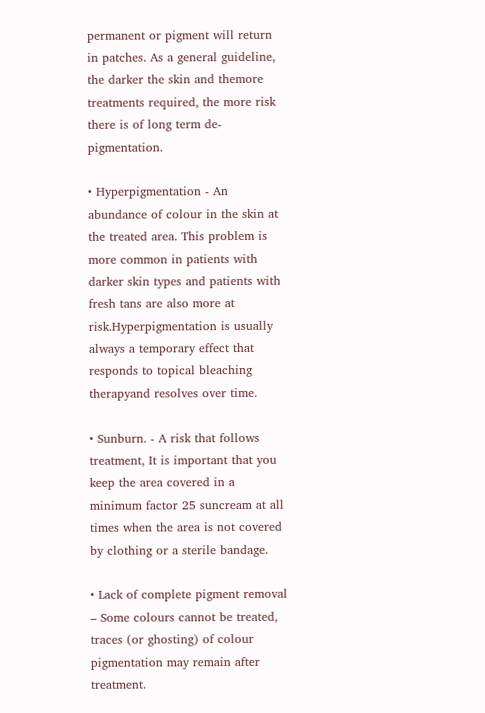permanent or pigment will return in patches. As a general guideline, the darker the skin and themore treatments required, the more risk there is of long term de-pigmentation.

• Hyperpigmentation - An abundance of colour in the skin at the treated area. This problem is more common in patients with darker skin types and patients with fresh tans are also more at risk.Hyperpigmentation is usually always a temporary effect that responds to topical bleaching therapyand resolves over time.

• Sunburn. - A risk that follows treatment, It is important that you keep the area covered in a minimum factor 25 suncream at all times when the area is not covered by clothing or a sterile bandage.

• Lack of complete pigment removal – Some colours cannot be treated, traces (or ghosting) of colour pigmentation may remain after treatment.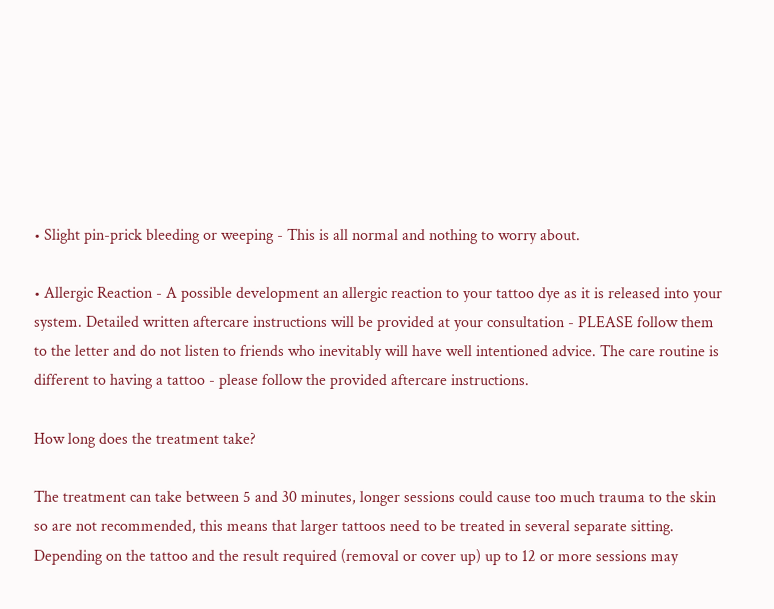• Slight pin-prick bleeding or weeping - This is all normal and nothing to worry about.

• Allergic Reaction - A possible development an allergic reaction to your tattoo dye as it is released into your system. Detailed written aftercare instructions will be provided at your consultation - PLEASE follow them to the letter and do not listen to friends who inevitably will have well intentioned advice. The care routine is different to having a tattoo - please follow the provided aftercare instructions.

How long does the treatment take?

The treatment can take between 5 and 30 minutes, longer sessions could cause too much trauma to the skin so are not recommended, this means that larger tattoos need to be treated in several separate sitting. Depending on the tattoo and the result required (removal or cover up) up to 12 or more sessions may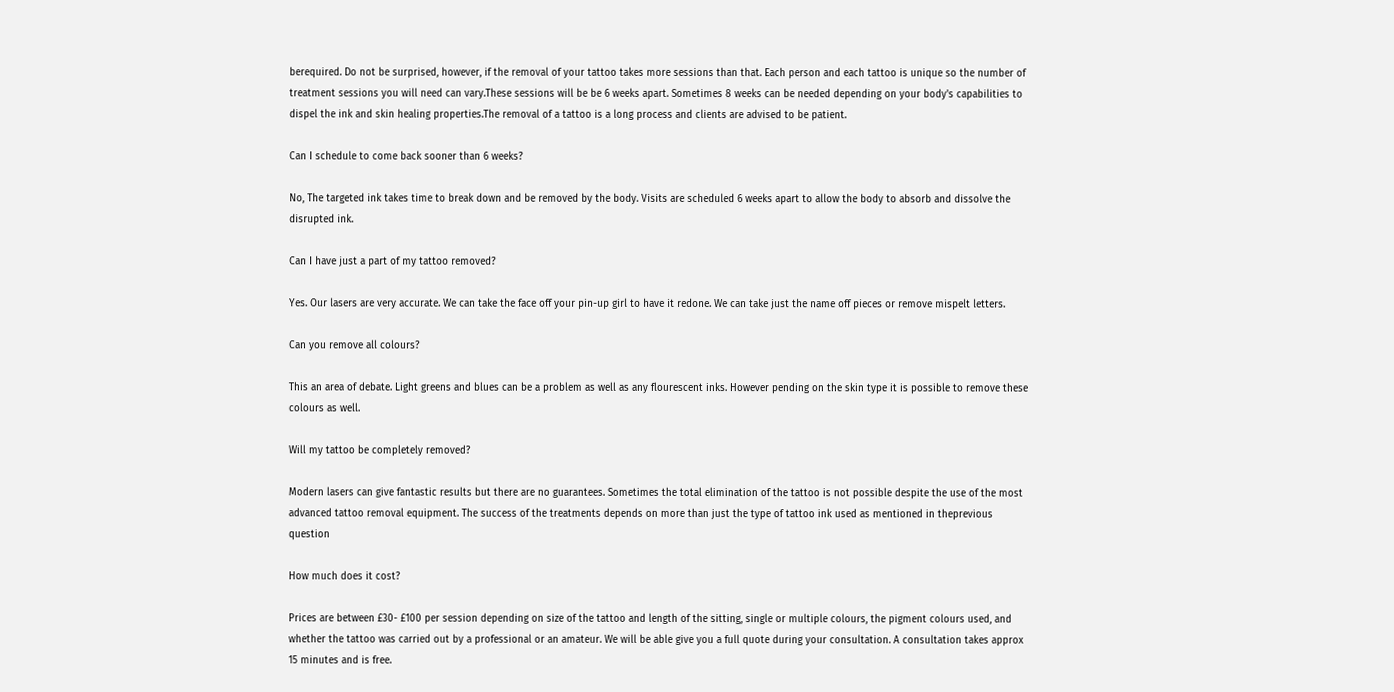berequired. Do not be surprised, however, if the removal of your tattoo takes more sessions than that. Each person and each tattoo is unique so the number of treatment sessions you will need can vary.These sessions will be be 6 weeks apart. Sometimes 8 weeks can be needed depending on your body's capabilities to dispel the ink and skin healing properties.The removal of a tattoo is a long process and clients are advised to be patient.

Can I schedule to come back sooner than 6 weeks?

No, The targeted ink takes time to break down and be removed by the body. Visits are scheduled 6 weeks apart to allow the body to absorb and dissolve the disrupted ink.

Can I have just a part of my tattoo removed?

Yes. Our lasers are very accurate. We can take the face off your pin-up girl to have it redone. We can take just the name off pieces or remove mispelt letters.

Can you remove all colours?

This an area of debate. Light greens and blues can be a problem as well as any flourescent inks. However pending on the skin type it is possible to remove these colours as well.

Will my tattoo be completely removed?

Modern lasers can give fantastic results but there are no guarantees. Sometimes the total elimination of the tattoo is not possible despite the use of the most advanced tattoo removal equipment. The success of the treatments depends on more than just the type of tattoo ink used as mentioned in theprevious question

How much does it cost?

Prices are between £30- £100 per session depending on size of the tattoo and length of the sitting, single or multiple colours, the pigment colours used, and whether the tattoo was carried out by a professional or an amateur. We will be able give you a full quote during your consultation. A consultation takes approx 15 minutes and is free.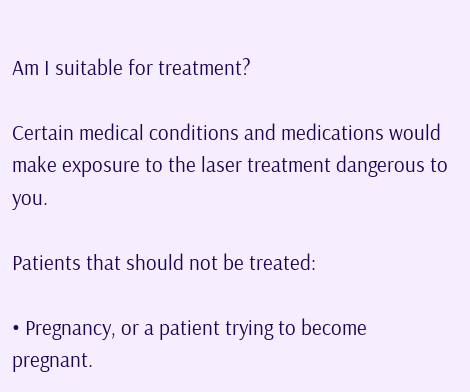Am I suitable for treatment?

Certain medical conditions and medications would make exposure to the laser treatment dangerous to you.

Patients that should not be treated:

• Pregnancy, or a patient trying to become pregnant.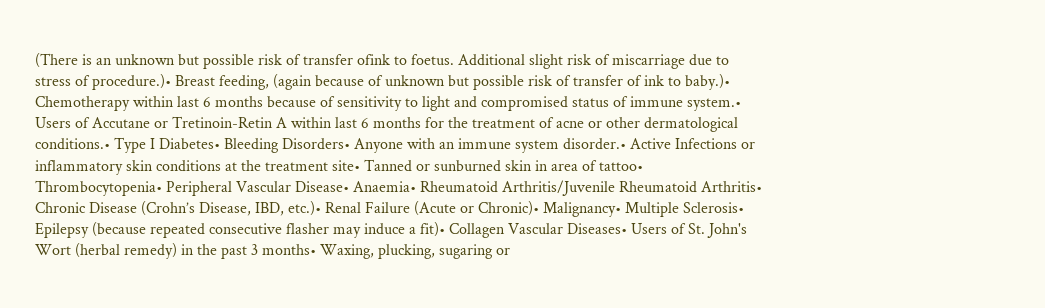(There is an unknown but possible risk of transfer ofink to foetus. Additional slight risk of miscarriage due to stress of procedure.)• Breast feeding, (again because of unknown but possible risk of transfer of ink to baby.)• Chemotherapy within last 6 months because of sensitivity to light and compromised status of immune system.• Users of Accutane or Tretinoin-Retin A within last 6 months for the treatment of acne or other dermatological conditions.• Type I Diabetes• Bleeding Disorders• Anyone with an immune system disorder.• Active Infections or inflammatory skin conditions at the treatment site• Tanned or sunburned skin in area of tattoo• Thrombocytopenia• Peripheral Vascular Disease• Anaemia• Rheumatoid Arthritis/Juvenile Rheumatoid Arthritis• Chronic Disease (Crohn’s Disease, IBD, etc.)• Renal Failure (Acute or Chronic)• Malignancy• Multiple Sclerosis• Epilepsy (because repeated consecutive flasher may induce a fit)• Collagen Vascular Diseases• Users of St. John's Wort (herbal remedy) in the past 3 months• Waxing, plucking, sugaring or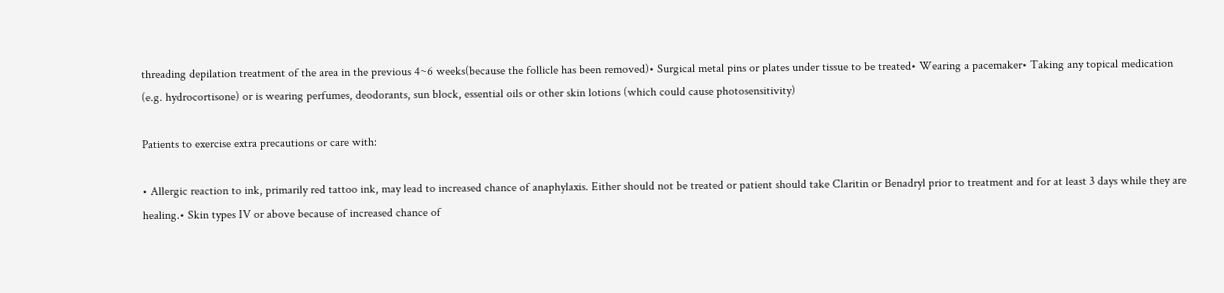threading depilation treatment of the area in the previous 4~6 weeks(because the follicle has been removed)• Surgical metal pins or plates under tissue to be treated• Wearing a pacemaker• Taking any topical medication (e.g. hydrocortisone) or is wearing perfumes, deodorants, sun block, essential oils or other skin lotions (which could cause photosensitivity)

Patients to exercise extra precautions or care with:

• Allergic reaction to ink, primarily red tattoo ink, may lead to increased chance of anaphylaxis. Either should not be treated or patient should take Claritin or Benadryl prior to treatment and for at least 3 days while they are healing.• Skin types IV or above because of increased chance of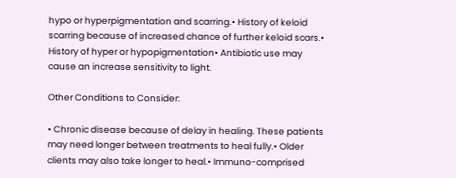hypo or hyperpigmentation and scarring.• History of keloid scarring because of increased chance of further keloid scars.• History of hyper or hypopigmentation• Antibiotic use may cause an increase sensitivity to light.

Other Conditions to Consider:

• Chronic disease because of delay in healing. These patients may need longer between treatments to heal fully.• Older clients may also take longer to heal.• Immuno-comprised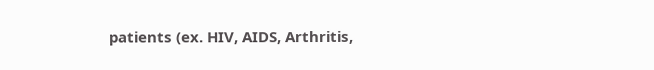patients (ex. HIV, AIDS, Arthritis,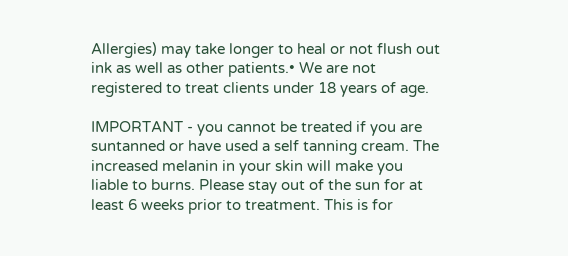Allergies) may take longer to heal or not flush out ink as well as other patients.• We are not registered to treat clients under 18 years of age.

IMPORTANT - you cannot be treated if you are suntanned or have used a self tanning cream. The increased melanin in your skin will make you liable to burns. Please stay out of the sun for at least 6 weeks prior to treatment. This is for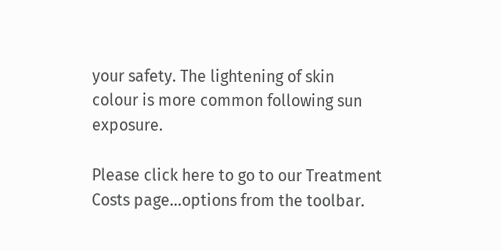your safety. The lightening of skin colour is more common following sun exposure.

Please click here to go to our Treatment Costs page...options from the toolbar.